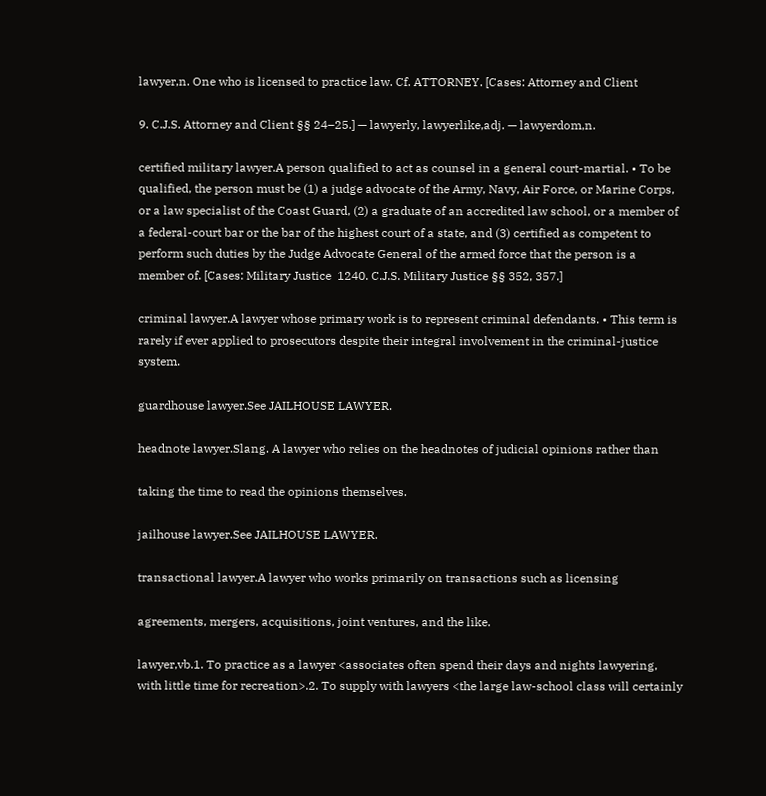lawyer,n. One who is licensed to practice law. Cf. ATTORNEY. [Cases: Attorney and Client

9. C.J.S. Attorney and Client §§ 24–25.] — lawyerly, lawyerlike,adj. — lawyerdom,n.

certified military lawyer.A person qualified to act as counsel in a general court-martial. • To be qualified, the person must be (1) a judge advocate of the Army, Navy, Air Force, or Marine Corps, or a law specialist of the Coast Guard, (2) a graduate of an accredited law school, or a member of a federal-court bar or the bar of the highest court of a state, and (3) certified as competent to perform such duties by the Judge Advocate General of the armed force that the person is a member of. [Cases: Military Justice  1240. C.J.S. Military Justice §§ 352, 357.]

criminal lawyer.A lawyer whose primary work is to represent criminal defendants. • This term is rarely if ever applied to prosecutors despite their integral involvement in the criminal-justice system.

guardhouse lawyer.See JAILHOUSE LAWYER.

headnote lawyer.Slang. A lawyer who relies on the headnotes of judicial opinions rather than

taking the time to read the opinions themselves.

jailhouse lawyer.See JAILHOUSE LAWYER.

transactional lawyer.A lawyer who works primarily on transactions such as licensing

agreements, mergers, acquisitions, joint ventures, and the like.

lawyer,vb.1. To practice as a lawyer <associates often spend their days and nights lawyering, with little time for recreation>.2. To supply with lawyers <the large law-school class will certainly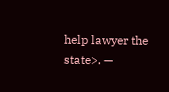help lawyer the state>. —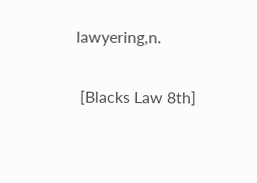lawyering,n.

 [Blacks Law 8th]